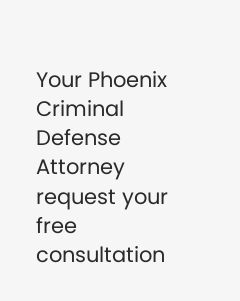Your Phoenix Criminal Defense Attorney request your free consultation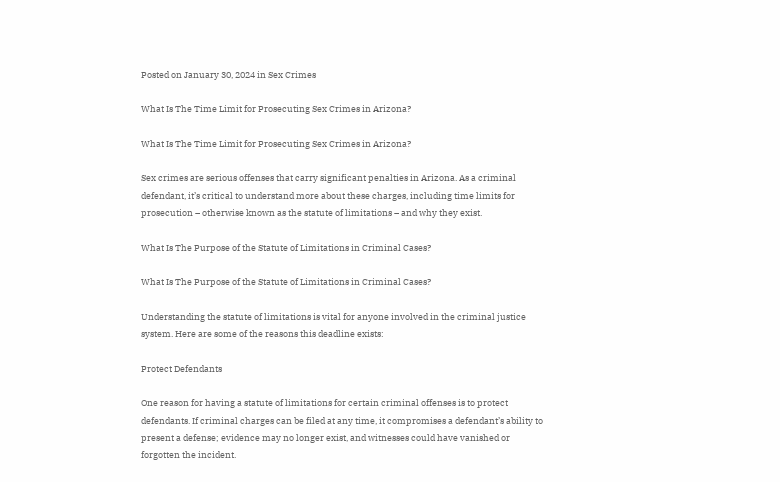Posted on January 30, 2024 in Sex Crimes

What Is The Time Limit for Prosecuting Sex Crimes in Arizona?

What Is The Time Limit for Prosecuting Sex Crimes in Arizona?

Sex crimes are serious offenses that carry significant penalties in Arizona. As a criminal defendant, it’s critical to understand more about these charges, including time limits for prosecution – otherwise known as the statute of limitations – and why they exist.

What Is The Purpose of the Statute of Limitations in Criminal Cases?

What Is The Purpose of the Statute of Limitations in Criminal Cases?

Understanding the statute of limitations is vital for anyone involved in the criminal justice system. Here are some of the reasons this deadline exists:

Protect Defendants

One reason for having a statute of limitations for certain criminal offenses is to protect defendants. If criminal charges can be filed at any time, it compromises a defendant’s ability to present a defense; evidence may no longer exist, and witnesses could have vanished or forgotten the incident.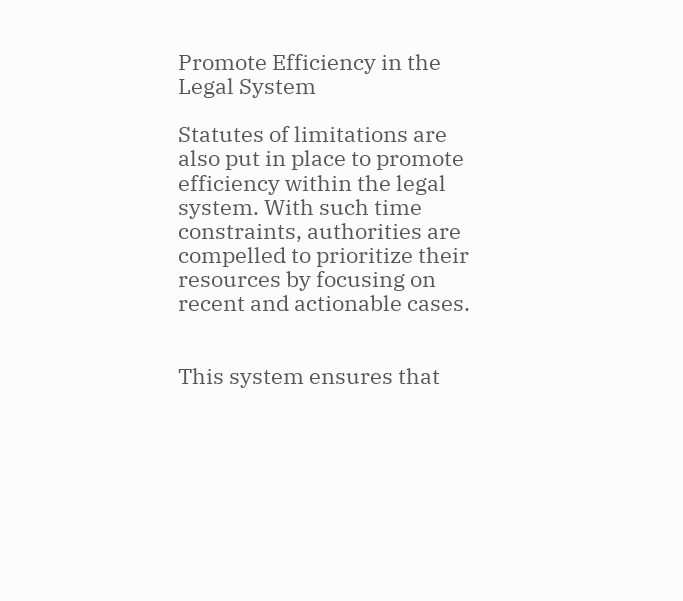Promote Efficiency in the Legal System

Statutes of limitations are also put in place to promote efficiency within the legal system. With such time constraints, authorities are compelled to prioritize their resources by focusing on recent and actionable cases.


This system ensures that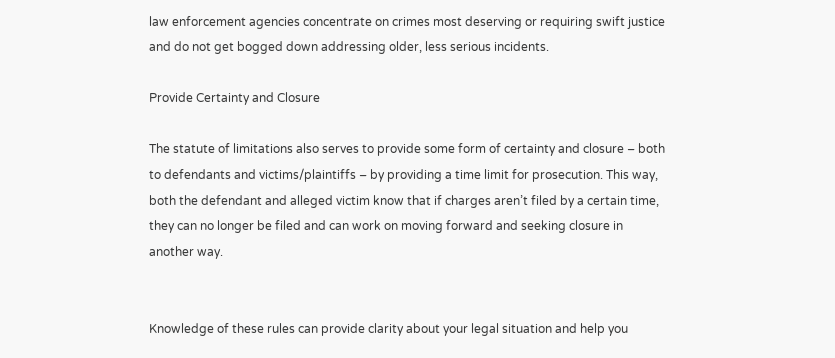law enforcement agencies concentrate on crimes most deserving or requiring swift justice and do not get bogged down addressing older, less serious incidents.

Provide Certainty and Closure

The statute of limitations also serves to provide some form of certainty and closure – both to defendants and victims/plaintiffs – by providing a time limit for prosecution. This way, both the defendant and alleged victim know that if charges aren’t filed by a certain time, they can no longer be filed and can work on moving forward and seeking closure in another way.


Knowledge of these rules can provide clarity about your legal situation and help you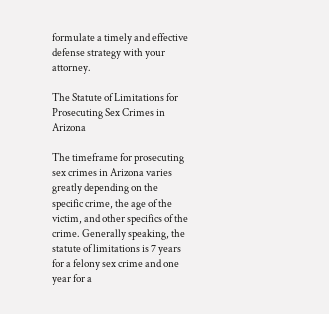formulate a timely and effective defense strategy with your attorney.

The Statute of Limitations for Prosecuting Sex Crimes in Arizona

The timeframe for prosecuting sex crimes in Arizona varies greatly depending on the specific crime, the age of the victim, and other specifics of the crime. Generally speaking, the statute of limitations is 7 years for a felony sex crime and one year for a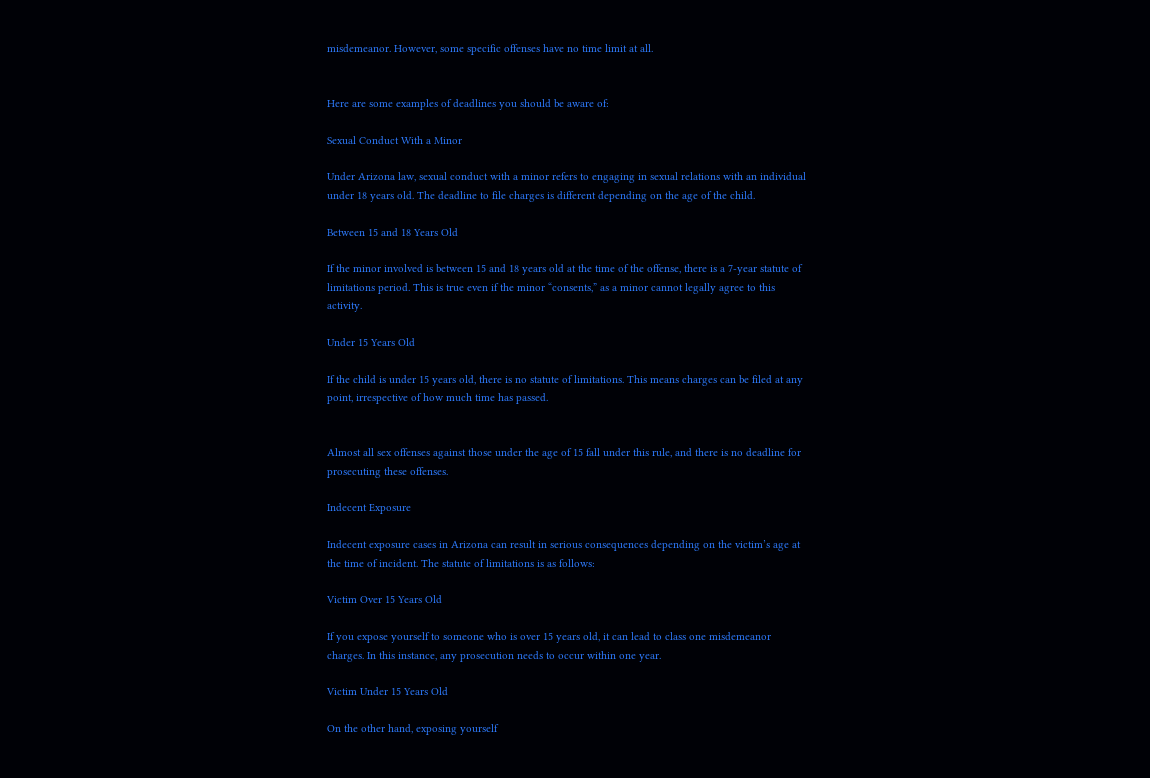misdemeanor. However, some specific offenses have no time limit at all.


Here are some examples of deadlines you should be aware of:

Sexual Conduct With a Minor

Under Arizona law, sexual conduct with a minor refers to engaging in sexual relations with an individual under 18 years old. The deadline to file charges is different depending on the age of the child.

Between 15 and 18 Years Old

If the minor involved is between 15 and 18 years old at the time of the offense, there is a 7-year statute of limitations period. This is true even if the minor “consents,” as a minor cannot legally agree to this activity.

Under 15 Years Old

If the child is under 15 years old, there is no statute of limitations. This means charges can be filed at any point, irrespective of how much time has passed.


Almost all sex offenses against those under the age of 15 fall under this rule, and there is no deadline for prosecuting these offenses.

Indecent Exposure

Indecent exposure cases in Arizona can result in serious consequences depending on the victim’s age at the time of incident. The statute of limitations is as follows:

Victim Over 15 Years Old

If you expose yourself to someone who is over 15 years old, it can lead to class one misdemeanor charges. In this instance, any prosecution needs to occur within one year.

Victim Under 15 Years Old

On the other hand, exposing yourself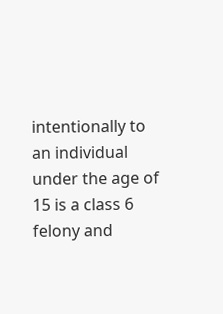intentionally to an individual under the age of 15 is a class 6 felony and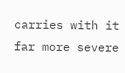carries with it far more severe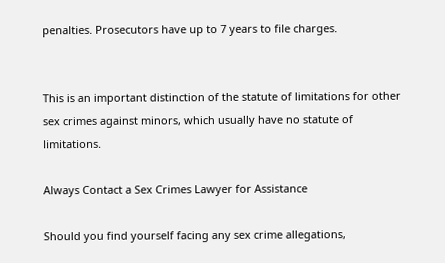penalties. Prosecutors have up to 7 years to file charges.


This is an important distinction of the statute of limitations for other sex crimes against minors, which usually have no statute of limitations.

Always Contact a Sex Crimes Lawyer for Assistance

Should you find yourself facing any sex crime allegations,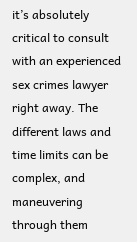it’s absolutely critical to consult with an experienced sex crimes lawyer right away. The different laws and time limits can be complex, and maneuvering through them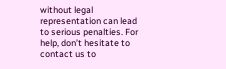without legal representation can lead to serious penalties. For help, don’t hesitate to contact us to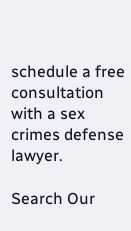schedule a free consultation with a sex crimes defense lawyer.

Search Our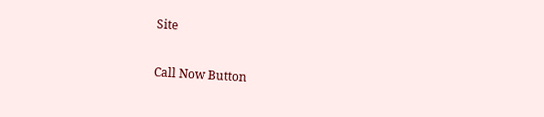Site

Call Now Button